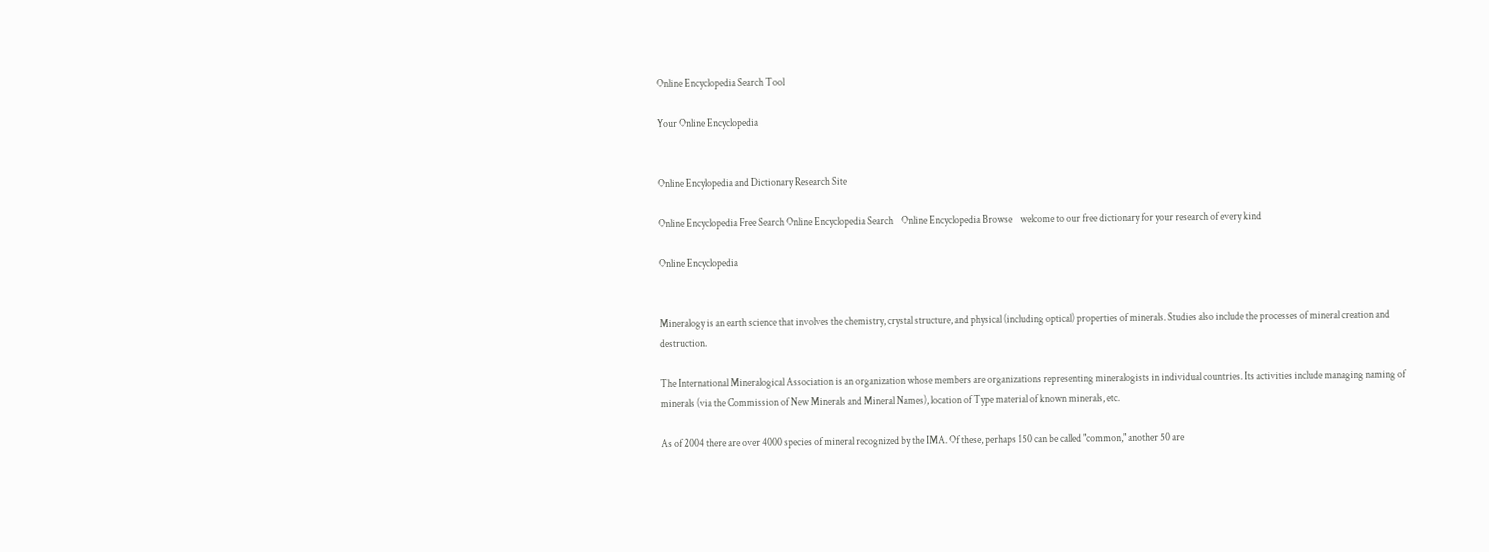Online Encyclopedia Search Tool

Your Online Encyclopedia


Online Encylopedia and Dictionary Research Site

Online Encyclopedia Free Search Online Encyclopedia Search    Online Encyclopedia Browse    welcome to our free dictionary for your research of every kind

Online Encyclopedia


Mineralogy is an earth science that involves the chemistry, crystal structure, and physical (including optical) properties of minerals. Studies also include the processes of mineral creation and destruction.

The International Mineralogical Association is an organization whose members are organizations representing mineralogists in individual countries. Its activities include managing naming of minerals (via the Commission of New Minerals and Mineral Names), location of Type material of known minerals, etc.

As of 2004 there are over 4000 species of mineral recognized by the IMA. Of these, perhaps 150 can be called "common," another 50 are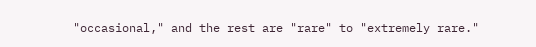"occasional," and the rest are "rare" to "extremely rare."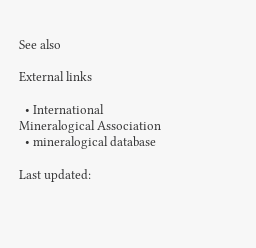See also

External links

  • International Mineralogical Association
  • mineralogical database

Last updated: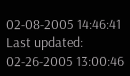02-08-2005 14:46:41
Last updated: 02-26-2005 13:00:46